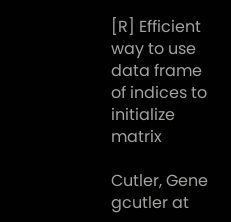[R] Efficient way to use data frame of indices to initialize matrix

Cutler, Gene gcutler at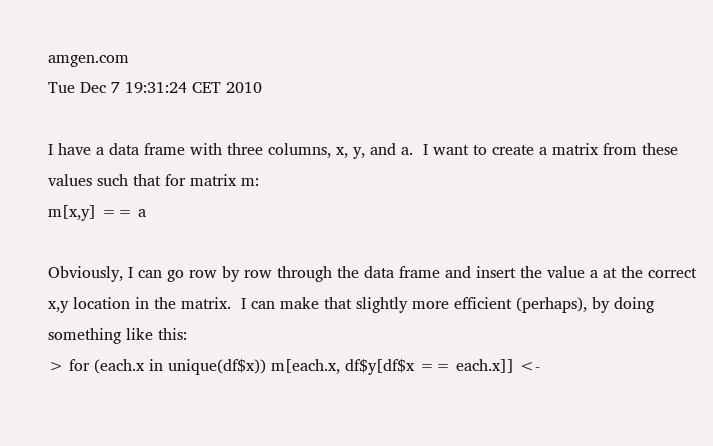amgen.com
Tue Dec 7 19:31:24 CET 2010

I have a data frame with three columns, x, y, and a.  I want to create a matrix from these values such that for matrix m:
m[x,y] == a

Obviously, I can go row by row through the data frame and insert the value a at the correct x,y location in the matrix.  I can make that slightly more efficient (perhaps), by doing something like this:
> for (each.x in unique(df$x)) m[each.x, df$y[df$x == each.x]] <-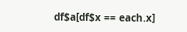df$a[df$x == each.x]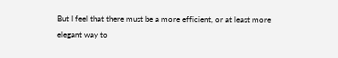But I feel that there must be a more efficient, or at least more elegant way to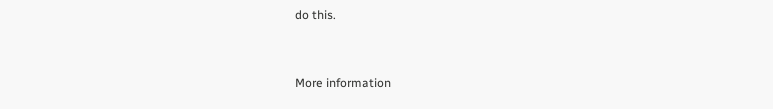do this.


More information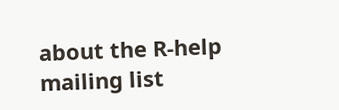about the R-help mailing list